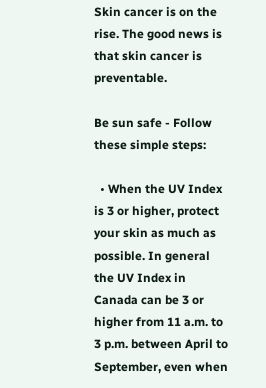Skin cancer is on the rise. The good news is that skin cancer is preventable.

Be sun safe - Follow these simple steps:

  • When the UV Index is 3 or higher, protect your skin as much as possible. In general the UV Index in Canada can be 3 or higher from 11 a.m. to 3 p.m. between April to September, even when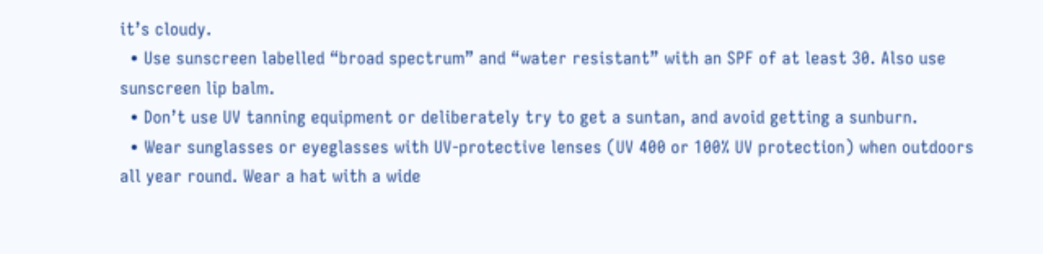it’s cloudy.
  • Use sunscreen labelled “broad spectrum” and “water resistant” with an SPF of at least 30. Also use sunscreen lip balm.
  • Don’t use UV tanning equipment or deliberately try to get a suntan, and avoid getting a sunburn.
  • Wear sunglasses or eyeglasses with UV-protective lenses (UV 400 or 100% UV protection) when outdoors all year round. Wear a hat with a wide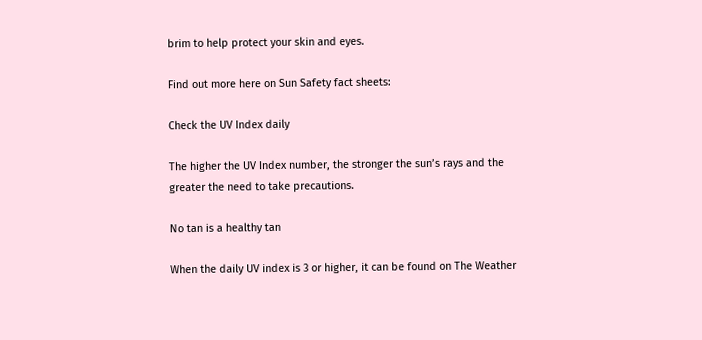brim to help protect your skin and eyes.

Find out more here on Sun Safety fact sheets:

Check the UV Index daily

The higher the UV Index number, the stronger the sun’s rays and the greater the need to take precautions.

No tan is a healthy tan

When the daily UV index is 3 or higher, it can be found on The Weather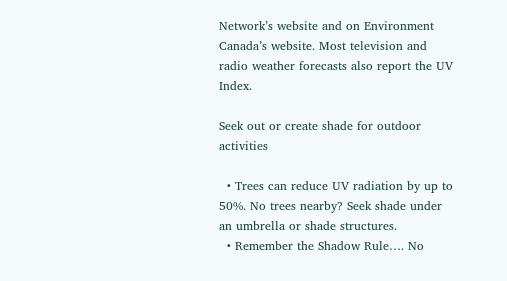Network’s website and on Environment Canada’s website. Most television and radio weather forecasts also report the UV Index.

Seek out or create shade for outdoor activities

  • Trees can reduce UV radiation by up to 50%. No trees nearby? Seek shade under an umbrella or shade structures.
  • Remember the Shadow Rule…. No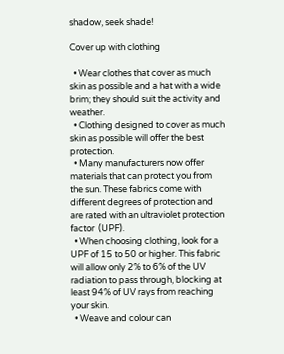shadow, seek shade!

Cover up with clothing

  • Wear clothes that cover as much skin as possible and a hat with a wide brim; they should suit the activity and weather.
  • Clothing designed to cover as much skin as possible will offer the best protection.
  • Many manufacturers now offer materials that can protect you from the sun. These fabrics come with different degrees of protection and are rated with an ultraviolet protection factor  (UPF).
  • When choosing clothing, look for a UPF of 15 to 50 or higher. This fabric will allow only 2% to 6% of the UV radiation to pass through, blocking at least 94% of UV rays from reaching your skin.
  • Weave and colour can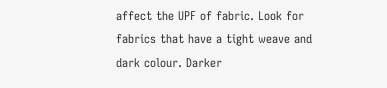affect the UPF of fabric. Look for fabrics that have a tight weave and dark colour. Darker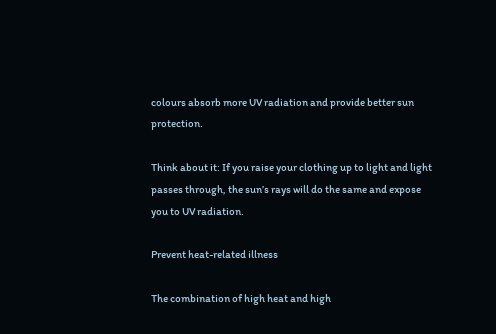colours absorb more UV radiation and provide better sun protection.

Think about it: If you raise your clothing up to light and light passes through, the sun’s rays will do the same and expose you to UV radiation.

Prevent heat-related illness

The combination of high heat and high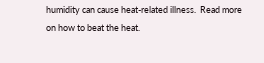humidity can cause heat-related illness.  Read more on how to beat the heat.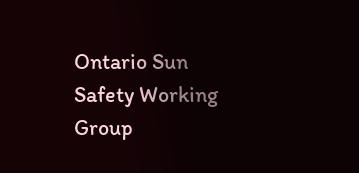Ontario Sun Safety Working Group